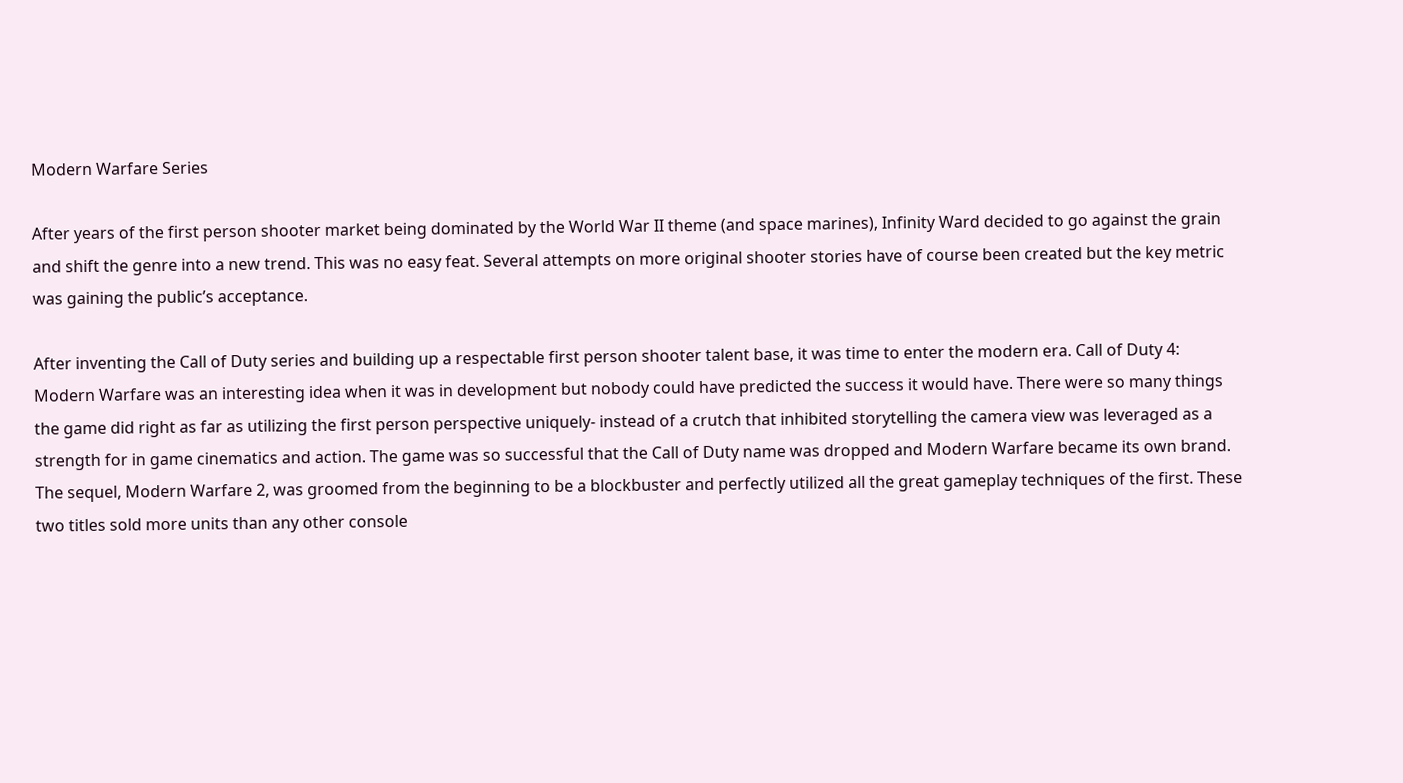Modern Warfare Series

After years of the first person shooter market being dominated by the World War II theme (and space marines), Infinity Ward decided to go against the grain and shift the genre into a new trend. This was no easy feat. Several attempts on more original shooter stories have of course been created but the key metric was gaining the public’s acceptance.

After inventing the Call of Duty series and building up a respectable first person shooter talent base, it was time to enter the modern era. Call of Duty 4: Modern Warfare was an interesting idea when it was in development but nobody could have predicted the success it would have. There were so many things the game did right as far as utilizing the first person perspective uniquely- instead of a crutch that inhibited storytelling the camera view was leveraged as a strength for in game cinematics and action. The game was so successful that the Call of Duty name was dropped and Modern Warfare became its own brand. The sequel, Modern Warfare 2, was groomed from the beginning to be a blockbuster and perfectly utilized all the great gameplay techniques of the first. These two titles sold more units than any other console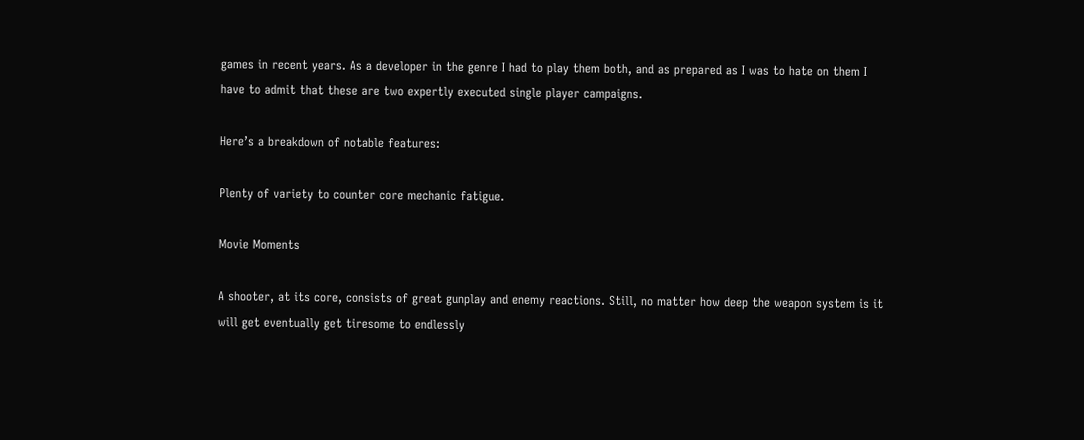games in recent years. As a developer in the genre I had to play them both, and as prepared as I was to hate on them I have to admit that these are two expertly executed single player campaigns.

Here’s a breakdown of notable features:

Plenty of variety to counter core mechanic fatigue.

Movie Moments

A shooter, at its core, consists of great gunplay and enemy reactions. Still, no matter how deep the weapon system is it will get eventually get tiresome to endlessly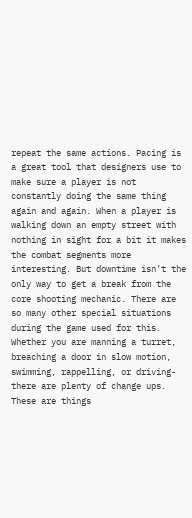repeat the same actions. Pacing is a great tool that designers use to make sure a player is not constantly doing the same thing again and again. When a player is walking down an empty street with nothing in sight for a bit it makes the combat segments more interesting. But downtime isn’t the only way to get a break from the core shooting mechanic. There are so many other special situations during the game used for this. Whether you are manning a turret, breaching a door in slow motion, swimming, rappelling, or driving- there are plenty of change ups. These are things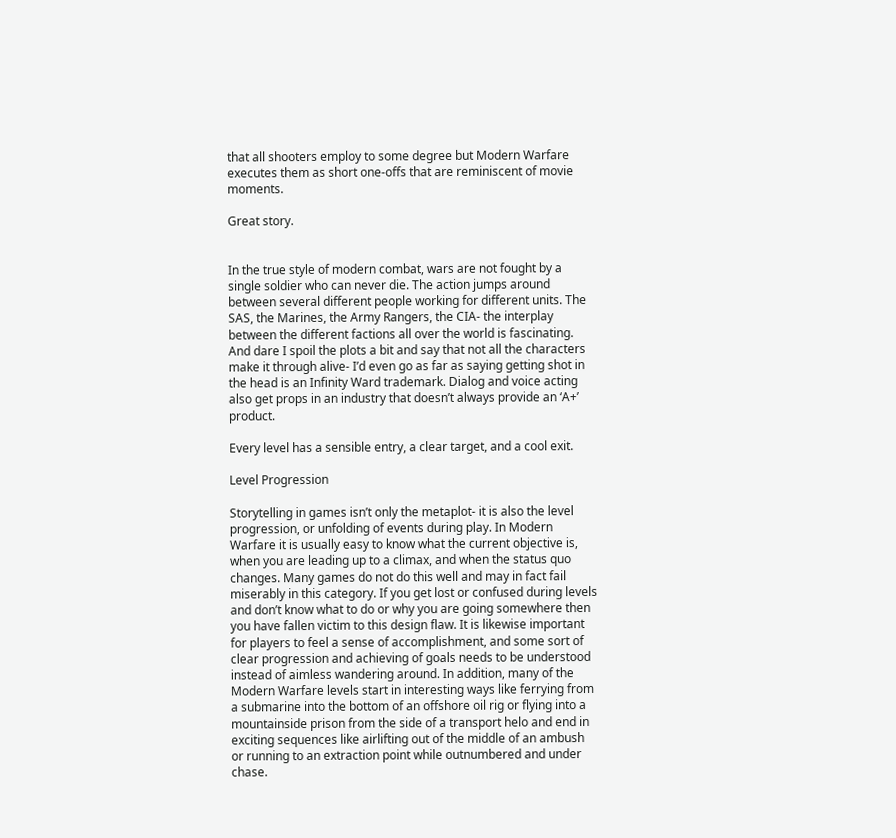that all shooters employ to some degree but Modern Warfare executes them as short one-offs that are reminiscent of movie moments.

Great story.


In the true style of modern combat, wars are not fought by a single soldier who can never die. The action jumps around between several different people working for different units. The SAS, the Marines, the Army Rangers, the CIA- the interplay between the different factions all over the world is fascinating. And dare I spoil the plots a bit and say that not all the characters make it through alive- I’d even go as far as saying getting shot in the head is an Infinity Ward trademark. Dialog and voice acting also get props in an industry that doesn’t always provide an ‘A+’ product.

Every level has a sensible entry, a clear target, and a cool exit.

Level Progression

Storytelling in games isn’t only the metaplot- it is also the level progression, or unfolding of events during play. In Modern Warfare it is usually easy to know what the current objective is, when you are leading up to a climax, and when the status quo changes. Many games do not do this well and may in fact fail miserably in this category. If you get lost or confused during levels and don’t know what to do or why you are going somewhere then you have fallen victim to this design flaw. It is likewise important for players to feel a sense of accomplishment, and some sort of clear progression and achieving of goals needs to be understood instead of aimless wandering around. In addition, many of the Modern Warfare levels start in interesting ways like ferrying from a submarine into the bottom of an offshore oil rig or flying into a mountainside prison from the side of a transport helo and end in exciting sequences like airlifting out of the middle of an ambush or running to an extraction point while outnumbered and under chase.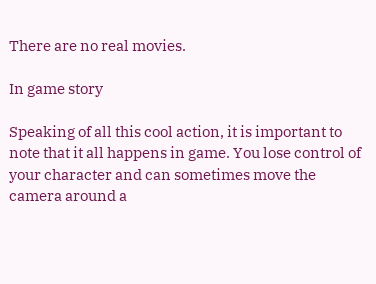There are no real movies.

In game story

Speaking of all this cool action, it is important to note that it all happens in game. You lose control of your character and can sometimes move the camera around a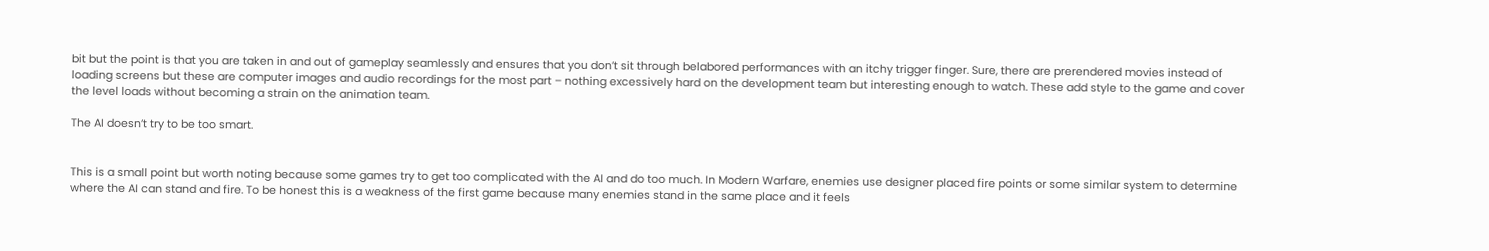bit but the point is that you are taken in and out of gameplay seamlessly and ensures that you don’t sit through belabored performances with an itchy trigger finger. Sure, there are prerendered movies instead of loading screens but these are computer images and audio recordings for the most part – nothing excessively hard on the development team but interesting enough to watch. These add style to the game and cover the level loads without becoming a strain on the animation team.

The AI doesn’t try to be too smart.


This is a small point but worth noting because some games try to get too complicated with the AI and do too much. In Modern Warfare, enemies use designer placed fire points or some similar system to determine where the AI can stand and fire. To be honest this is a weakness of the first game because many enemies stand in the same place and it feels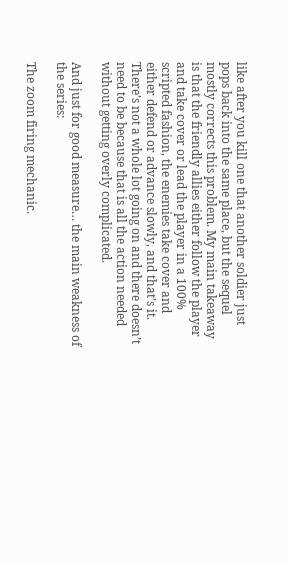like after you kill one that another soldier just pops back into the same place, but the sequel mostly corrects this problem. My main takeaway is that the friendly allies either follow the player and take cover or lead the player in a 100% scripted fashion, the enemies take cover and either defend or advance slowly, and that’s it. There’s not a whole lot going on and there doesn’t need to be because that is all the action needed without getting overly complicated.

And just for good measure… the main weakness of the series:

The zoom firing mechanic.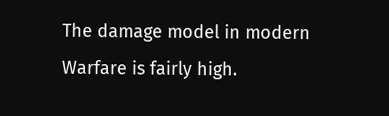The damage model in modern Warfare is fairly high.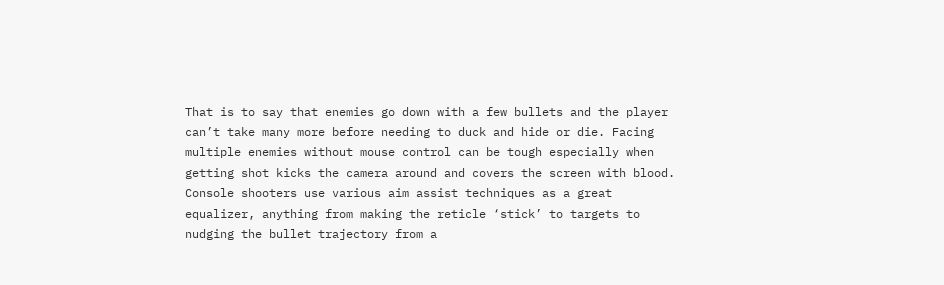That is to say that enemies go down with a few bullets and the player can’t take many more before needing to duck and hide or die. Facing multiple enemies without mouse control can be tough especially when getting shot kicks the camera around and covers the screen with blood. Console shooters use various aim assist techniques as a great equalizer, anything from making the reticle ‘stick’ to targets to nudging the bullet trajectory from a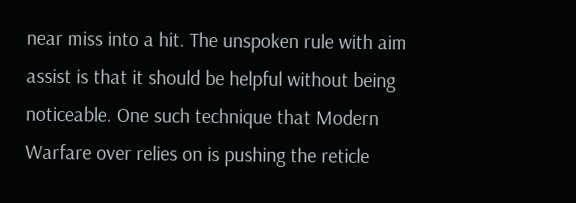near miss into a hit. The unspoken rule with aim assist is that it should be helpful without being noticeable. One such technique that Modern Warfare over relies on is pushing the reticle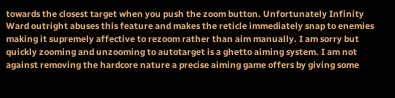towards the closest target when you push the zoom button. Unfortunately Infinity Ward outright abuses this feature and makes the reticle immediately snap to enemies making it supremely affective to rezoom rather than aim manually. I am sorry but quickly zooming and unzooming to autotarget is a ghetto aiming system. I am not against removing the hardcore nature a precise aiming game offers by giving some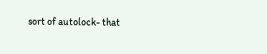sort of autolock- that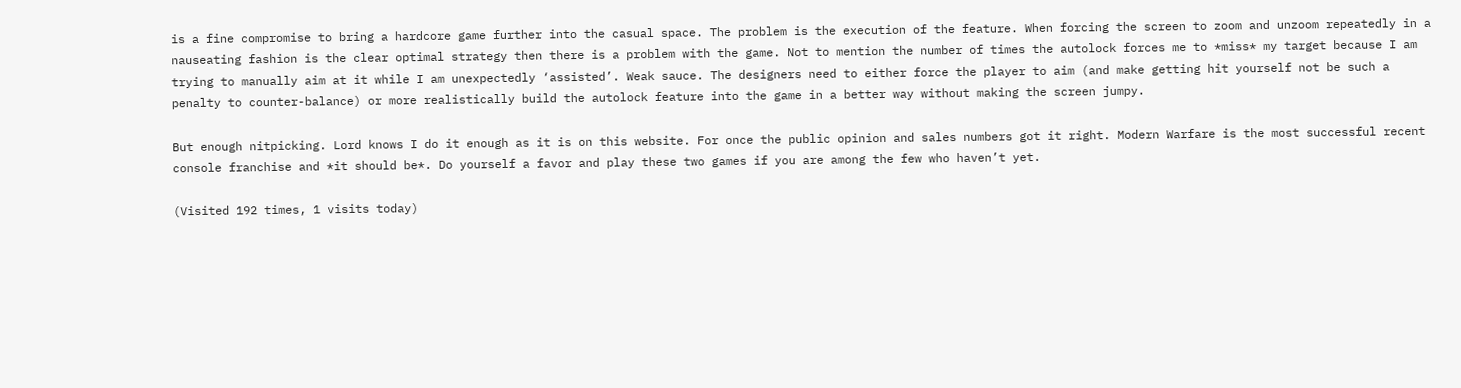is a fine compromise to bring a hardcore game further into the casual space. The problem is the execution of the feature. When forcing the screen to zoom and unzoom repeatedly in a nauseating fashion is the clear optimal strategy then there is a problem with the game. Not to mention the number of times the autolock forces me to *miss* my target because I am trying to manually aim at it while I am unexpectedly ‘assisted’. Weak sauce. The designers need to either force the player to aim (and make getting hit yourself not be such a penalty to counter-balance) or more realistically build the autolock feature into the game in a better way without making the screen jumpy.

But enough nitpicking. Lord knows I do it enough as it is on this website. For once the public opinion and sales numbers got it right. Modern Warfare is the most successful recent console franchise and *it should be*. Do yourself a favor and play these two games if you are among the few who haven’t yet.

(Visited 192 times, 1 visits today)